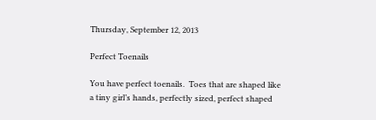Thursday, September 12, 2013

Perfect Toenails

You have perfect toenails.  Toes that are shaped like a tiny girl’s hands, perfectly sized, perfect shaped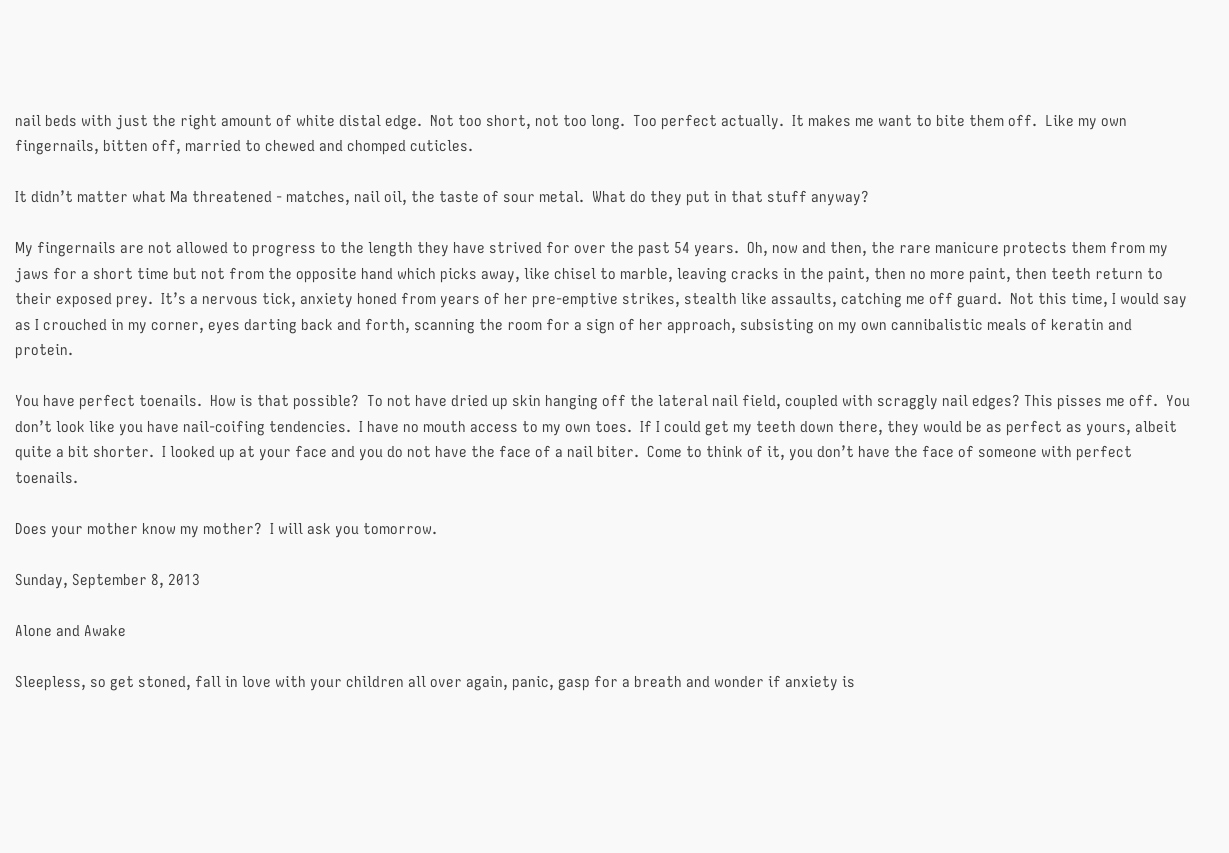nail beds with just the right amount of white distal edge.  Not too short, not too long.  Too perfect actually.  It makes me want to bite them off.  Like my own fingernails, bitten off, married to chewed and chomped cuticles.

It didn’t matter what Ma threatened - matches, nail oil, the taste of sour metal.  What do they put in that stuff anyway?

My fingernails are not allowed to progress to the length they have strived for over the past 54 years.  Oh, now and then, the rare manicure protects them from my jaws for a short time but not from the opposite hand which picks away, like chisel to marble, leaving cracks in the paint, then no more paint, then teeth return to their exposed prey.  It’s a nervous tick, anxiety honed from years of her pre-emptive strikes, stealth like assaults, catching me off guard.  Not this time, I would say as I crouched in my corner, eyes darting back and forth, scanning the room for a sign of her approach, subsisting on my own cannibalistic meals of keratin and protein.

You have perfect toenails.  How is that possible?  To not have dried up skin hanging off the lateral nail field, coupled with scraggly nail edges? This pisses me off.  You don’t look like you have nail-coifing tendencies.  I have no mouth access to my own toes.  If I could get my teeth down there, they would be as perfect as yours, albeit quite a bit shorter.  I looked up at your face and you do not have the face of a nail biter.  Come to think of it, you don’t have the face of someone with perfect toenails.

Does your mother know my mother?  I will ask you tomorrow.

Sunday, September 8, 2013

Alone and Awake

Sleepless, so get stoned, fall in love with your children all over again, panic, gasp for a breath and wonder if anxiety is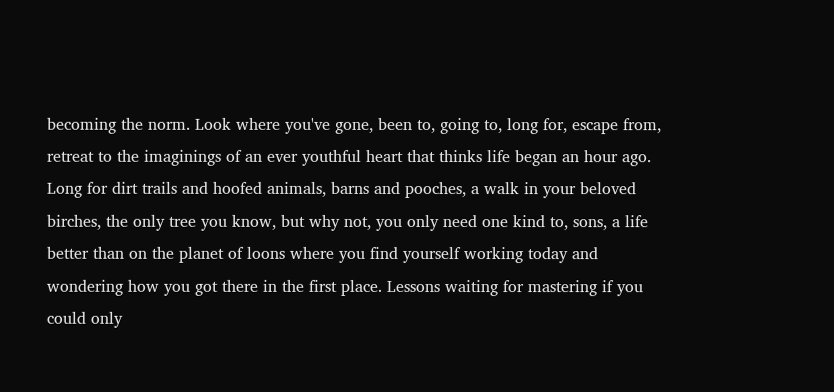becoming the norm. Look where you've gone, been to, going to, long for, escape from, retreat to the imaginings of an ever youthful heart that thinks life began an hour ago. Long for dirt trails and hoofed animals, barns and pooches, a walk in your beloved birches, the only tree you know, but why not, you only need one kind to, sons, a life better than on the planet of loons where you find yourself working today and wondering how you got there in the first place. Lessons waiting for mastering if you could only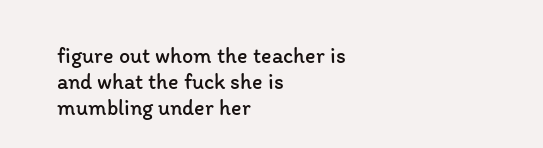figure out whom the teacher is and what the fuck she is mumbling under her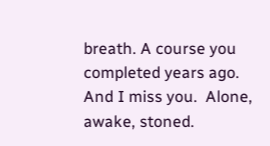breath. A course you completed years ago.
And I miss you.  Alone, awake, stoned.